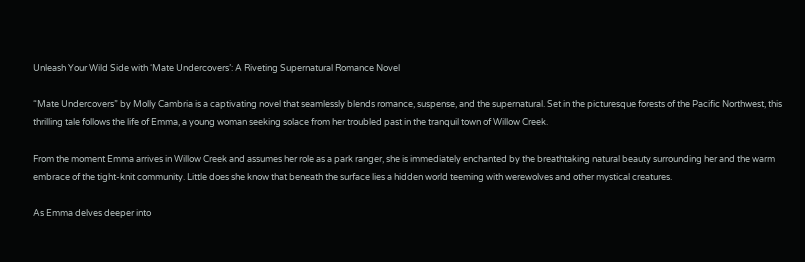Unleash Your Wild Side with ‘Mate Undercovers’: A Riveting Supernatural Romance Novel

“Mate Undercovers” by Molly Cambria is a captivating novel that seamlessly blends romance, suspense, and the supernatural. Set in the picturesque forests of the Pacific Northwest, this thrilling tale follows the life of Emma, a young woman seeking solace from her troubled past in the tranquil town of Willow Creek.

From the moment Emma arrives in Willow Creek and assumes her role as a park ranger, she is immediately enchanted by the breathtaking natural beauty surrounding her and the warm embrace of the tight-knit community. Little does she know that beneath the surface lies a hidden world teeming with werewolves and other mystical creatures.

As Emma delves deeper into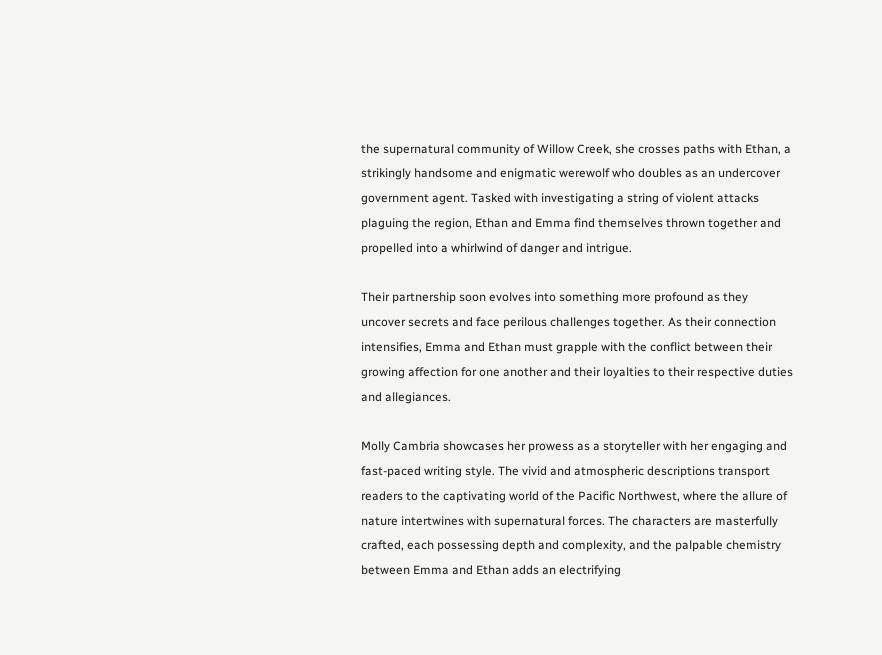the supernatural community of Willow Creek, she crosses paths with Ethan, a strikingly handsome and enigmatic werewolf who doubles as an undercover government agent. Tasked with investigating a string of violent attacks plaguing the region, Ethan and Emma find themselves thrown together and propelled into a whirlwind of danger and intrigue.

Their partnership soon evolves into something more profound as they uncover secrets and face perilous challenges together. As their connection intensifies, Emma and Ethan must grapple with the conflict between their growing affection for one another and their loyalties to their respective duties and allegiances.

Molly Cambria showcases her prowess as a storyteller with her engaging and fast-paced writing style. The vivid and atmospheric descriptions transport readers to the captivating world of the Pacific Northwest, where the allure of nature intertwines with supernatural forces. The characters are masterfully crafted, each possessing depth and complexity, and the palpable chemistry between Emma and Ethan adds an electrifying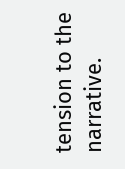tension to the narrative.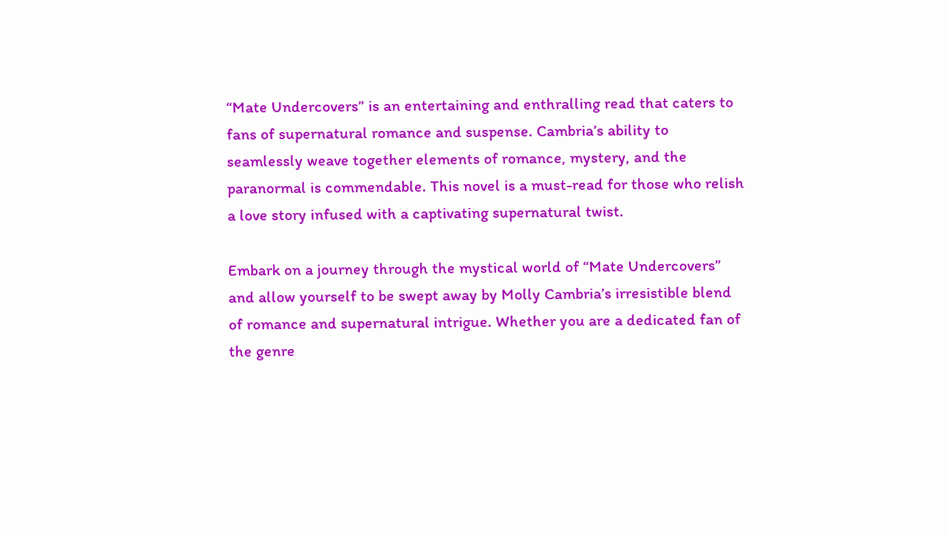“Mate Undercovers” is an entertaining and enthralling read that caters to fans of supernatural romance and suspense. Cambria’s ability to seamlessly weave together elements of romance, mystery, and the paranormal is commendable. This novel is a must-read for those who relish a love story infused with a captivating supernatural twist.

Embark on a journey through the mystical world of “Mate Undercovers” and allow yourself to be swept away by Molly Cambria’s irresistible blend of romance and supernatural intrigue. Whether you are a dedicated fan of the genre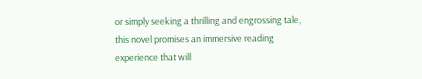or simply seeking a thrilling and engrossing tale, this novel promises an immersive reading experience that will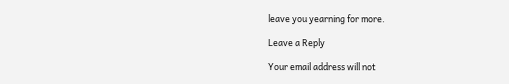leave you yearning for more.

Leave a Reply

Your email address will not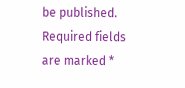be published. Required fields are marked *